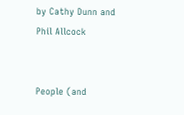by Cathy Dunn and Phil Allcock


People (and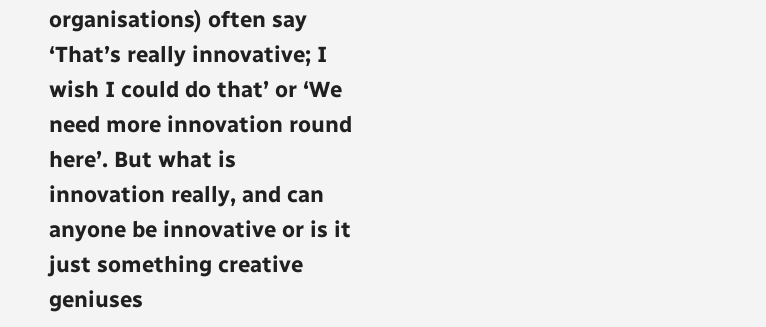organisations) often say ‘That’s really innovative; I wish I could do that’ or ‘We need more innovation round here’. But what is innovation really, and can anyone be innovative or is it just something creative geniuses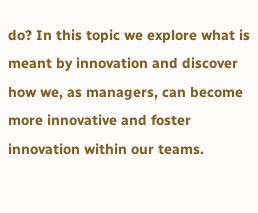do? In this topic we explore what is meant by innovation and discover how we, as managers, can become more innovative and foster innovation within our teams.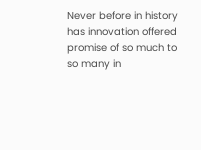Never before in history has innovation offered promise of so much to so many in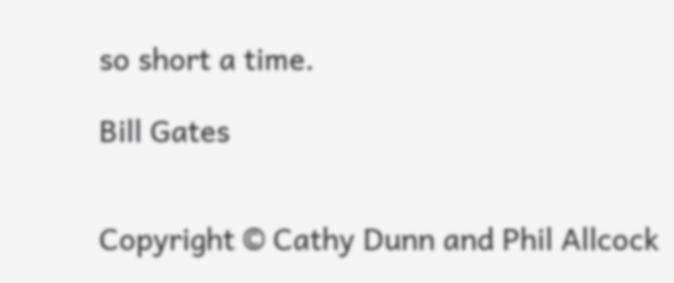so short a time.

Bill Gates


Copyright © Cathy Dunn and Phil Allcock